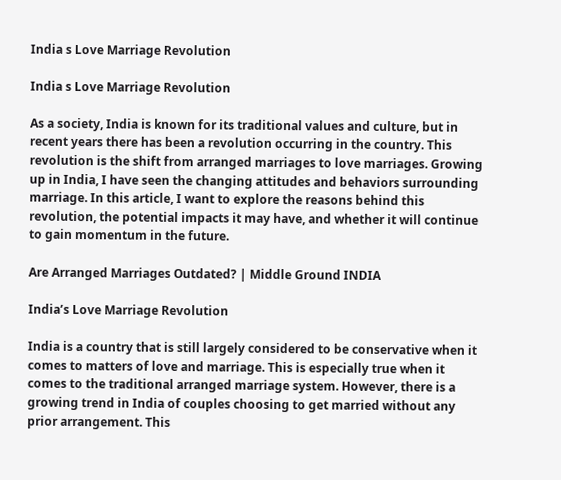India s Love Marriage Revolution

India s Love Marriage Revolution

As a society, India is known for its traditional values and culture, but in recent years there has been a revolution occurring in the country. This revolution is the shift from arranged marriages to love marriages. Growing up in India, I have seen the changing attitudes and behaviors surrounding marriage. In this article, I want to explore the reasons behind this revolution, the potential impacts it may have, and whether it will continue to gain momentum in the future.

Are Arranged Marriages Outdated? | Middle Ground INDIA

India’s Love Marriage Revolution

India is a country that is still largely considered to be conservative when it comes to matters of love and marriage. This is especially true when it comes to the traditional arranged marriage system. However, there is a growing trend in India of couples choosing to get married without any prior arrangement. This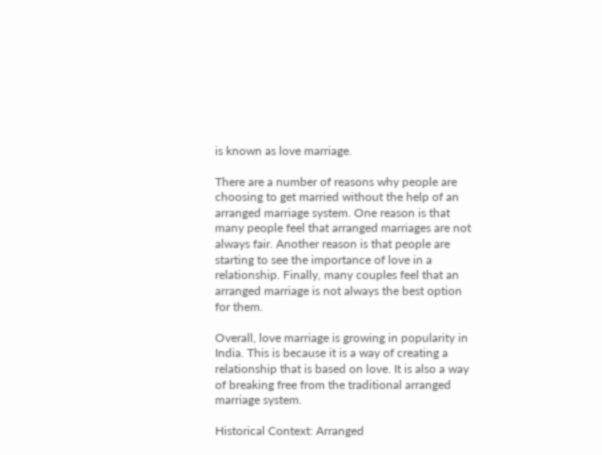is known as love marriage.

There are a number of reasons why people are choosing to get married without the help of an arranged marriage system. One reason is that many people feel that arranged marriages are not always fair. Another reason is that people are starting to see the importance of love in a relationship. Finally, many couples feel that an arranged marriage is not always the best option for them.

Overall, love marriage is growing in popularity in India. This is because it is a way of creating a relationship that is based on love. It is also a way of breaking free from the traditional arranged marriage system.

Historical Context: Arranged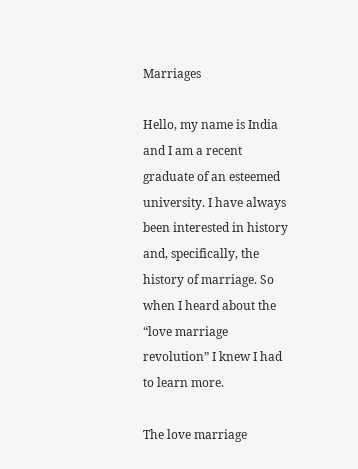Marriages

Hello, my name is India and I am a recent graduate of an esteemed university. I have always been interested in history and, specifically, the history of marriage. So when I heard about the “love marriage revolution” I knew I had to learn more.

The love marriage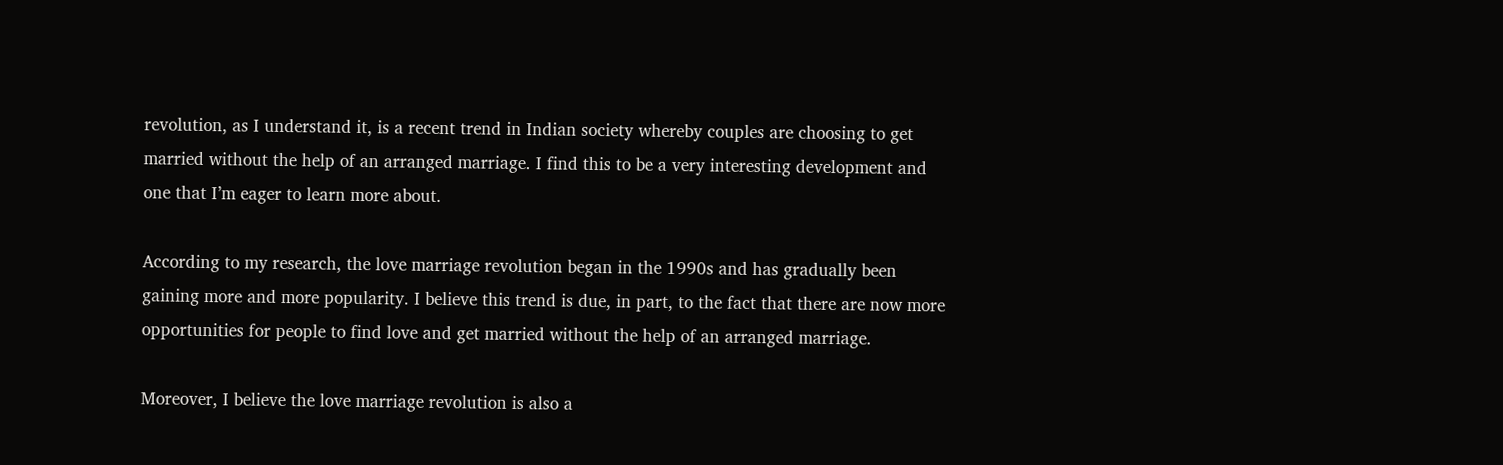revolution, as I understand it, is a recent trend in Indian society whereby couples are choosing to get married without the help of an arranged marriage. I find this to be a very interesting development and one that I’m eager to learn more about.

According to my research, the love marriage revolution began in the 1990s and has gradually been gaining more and more popularity. I believe this trend is due, in part, to the fact that there are now more opportunities for people to find love and get married without the help of an arranged marriage.

Moreover, I believe the love marriage revolution is also a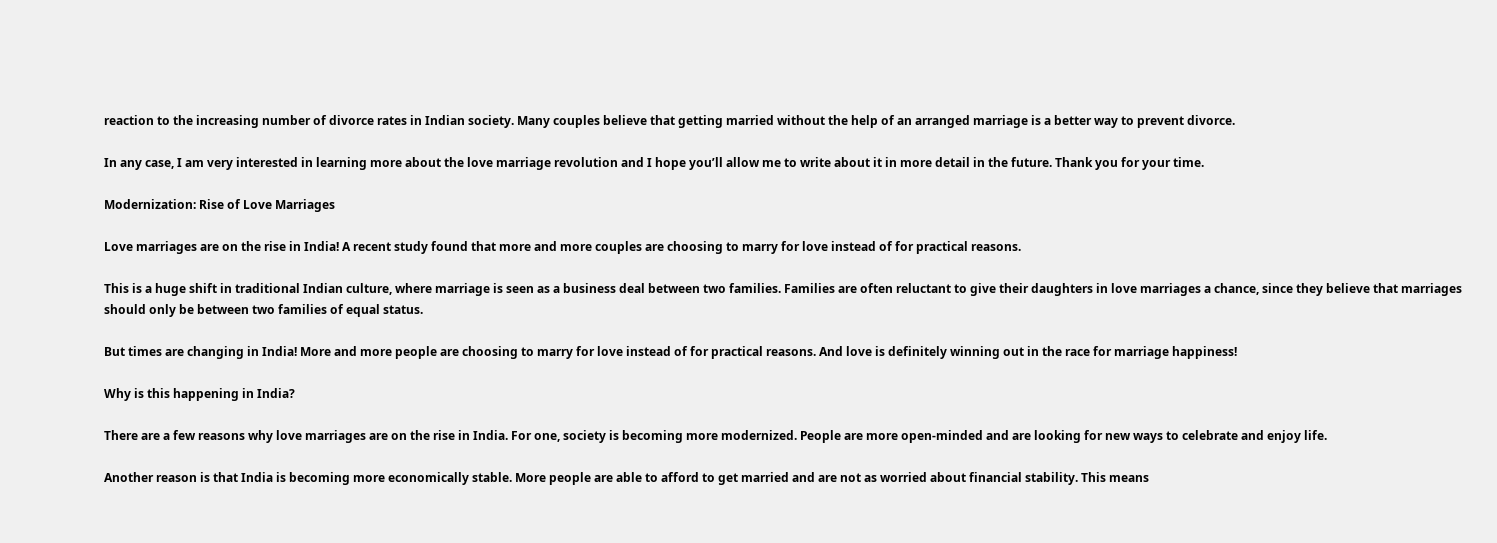reaction to the increasing number of divorce rates in Indian society. Many couples believe that getting married without the help of an arranged marriage is a better way to prevent divorce.

In any case, I am very interested in learning more about the love marriage revolution and I hope you’ll allow me to write about it in more detail in the future. Thank you for your time.

Modernization: Rise of Love Marriages

Love marriages are on the rise in India! A recent study found that more and more couples are choosing to marry for love instead of for practical reasons.

This is a huge shift in traditional Indian culture, where marriage is seen as a business deal between two families. Families are often reluctant to give their daughters in love marriages a chance, since they believe that marriages should only be between two families of equal status.

But times are changing in India! More and more people are choosing to marry for love instead of for practical reasons. And love is definitely winning out in the race for marriage happiness!

Why is this happening in India?

There are a few reasons why love marriages are on the rise in India. For one, society is becoming more modernized. People are more open-minded and are looking for new ways to celebrate and enjoy life.

Another reason is that India is becoming more economically stable. More people are able to afford to get married and are not as worried about financial stability. This means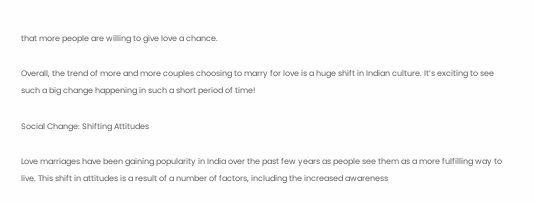that more people are willing to give love a chance.

Overall, the trend of more and more couples choosing to marry for love is a huge shift in Indian culture. It’s exciting to see such a big change happening in such a short period of time!

Social Change: Shifting Attitudes

Love marriages have been gaining popularity in India over the past few years as people see them as a more fulfilling way to live. This shift in attitudes is a result of a number of factors, including the increased awareness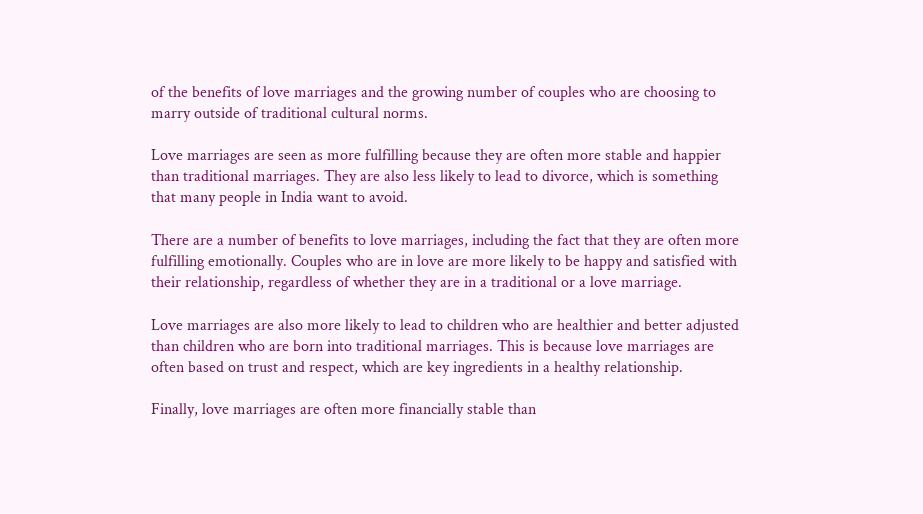of the benefits of love marriages and the growing number of couples who are choosing to marry outside of traditional cultural norms.

Love marriages are seen as more fulfilling because they are often more stable and happier than traditional marriages. They are also less likely to lead to divorce, which is something that many people in India want to avoid.

There are a number of benefits to love marriages, including the fact that they are often more fulfilling emotionally. Couples who are in love are more likely to be happy and satisfied with their relationship, regardless of whether they are in a traditional or a love marriage.

Love marriages are also more likely to lead to children who are healthier and better adjusted than children who are born into traditional marriages. This is because love marriages are often based on trust and respect, which are key ingredients in a healthy relationship.

Finally, love marriages are often more financially stable than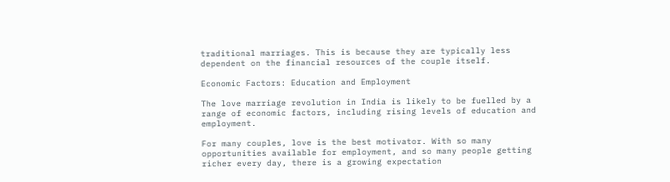traditional marriages. This is because they are typically less dependent on the financial resources of the couple itself.

Economic Factors: Education and Employment

The love marriage revolution in India is likely to be fuelled by a range of economic factors, including rising levels of education and employment.

For many couples, love is the best motivator. With so many opportunities available for employment, and so many people getting richer every day, there is a growing expectation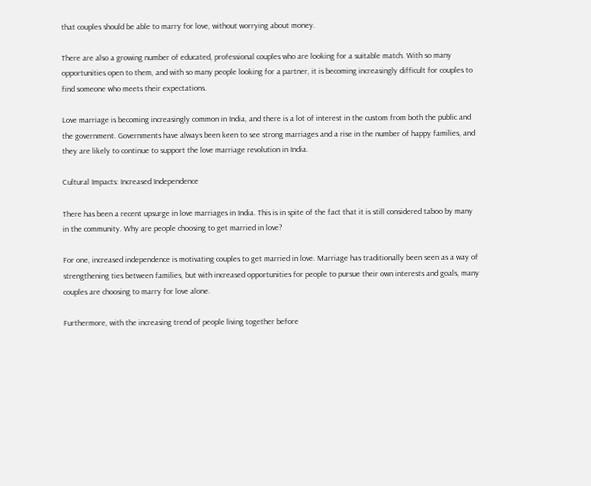that couples should be able to marry for love, without worrying about money.

There are also a growing number of educated, professional couples who are looking for a suitable match. With so many opportunities open to them, and with so many people looking for a partner, it is becoming increasingly difficult for couples to find someone who meets their expectations.

Love marriage is becoming increasingly common in India, and there is a lot of interest in the custom from both the public and the government. Governments have always been keen to see strong marriages and a rise in the number of happy families, and they are likely to continue to support the love marriage revolution in India.

Cultural Impacts: Increased Independence

There has been a recent upsurge in love marriages in India. This is in spite of the fact that it is still considered taboo by many in the community. Why are people choosing to get married in love?

For one, increased independence is motivating couples to get married in love. Marriage has traditionally been seen as a way of strengthening ties between families, but with increased opportunities for people to pursue their own interests and goals, many couples are choosing to marry for love alone.

Furthermore, with the increasing trend of people living together before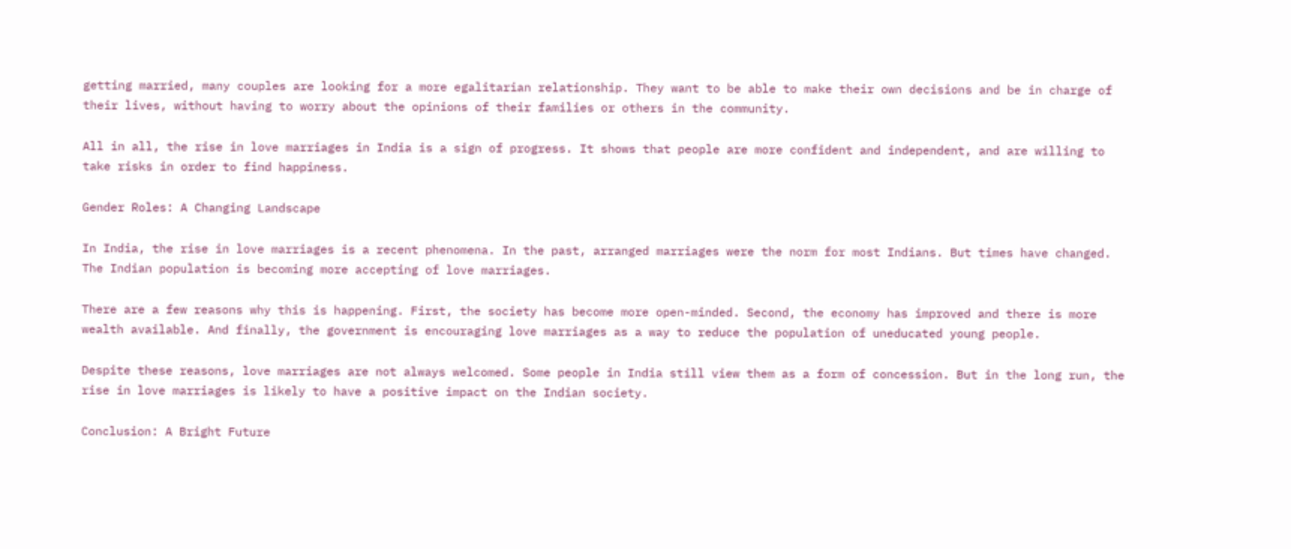getting married, many couples are looking for a more egalitarian relationship. They want to be able to make their own decisions and be in charge of their lives, without having to worry about the opinions of their families or others in the community.

All in all, the rise in love marriages in India is a sign of progress. It shows that people are more confident and independent, and are willing to take risks in order to find happiness.

Gender Roles: A Changing Landscape

In India, the rise in love marriages is a recent phenomena. In the past, arranged marriages were the norm for most Indians. But times have changed. The Indian population is becoming more accepting of love marriages.

There are a few reasons why this is happening. First, the society has become more open-minded. Second, the economy has improved and there is more wealth available. And finally, the government is encouraging love marriages as a way to reduce the population of uneducated young people.

Despite these reasons, love marriages are not always welcomed. Some people in India still view them as a form of concession. But in the long run, the rise in love marriages is likely to have a positive impact on the Indian society.

Conclusion: A Bright Future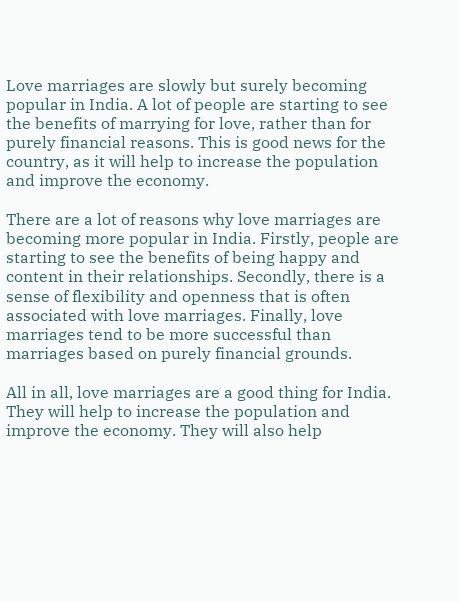Love marriages are slowly but surely becoming popular in India. A lot of people are starting to see the benefits of marrying for love, rather than for purely financial reasons. This is good news for the country, as it will help to increase the population and improve the economy.

There are a lot of reasons why love marriages are becoming more popular in India. Firstly, people are starting to see the benefits of being happy and content in their relationships. Secondly, there is a sense of flexibility and openness that is often associated with love marriages. Finally, love marriages tend to be more successful than marriages based on purely financial grounds.

All in all, love marriages are a good thing for India. They will help to increase the population and improve the economy. They will also help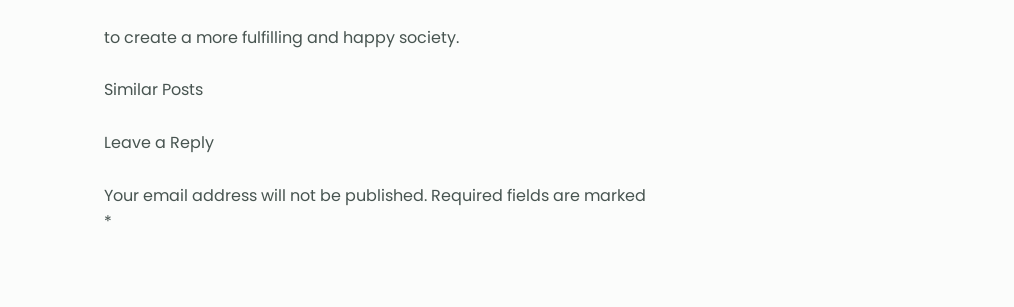to create a more fulfilling and happy society.

Similar Posts

Leave a Reply

Your email address will not be published. Required fields are marked *